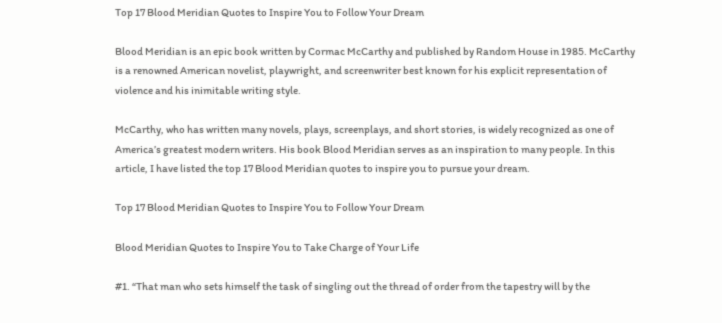Top 17 Blood Meridian Quotes to Inspire You to Follow Your Dream

Blood Meridian is an epic book written by Cormac McCarthy and published by Random House in 1985. McCarthy is a renowned American novelist, playwright, and screenwriter best known for his explicit representation of violence and his inimitable writing style.

McCarthy, who has written many novels, plays, screenplays, and short stories, is widely recognized as one of America’s greatest modern writers. His book Blood Meridian serves as an inspiration to many people. In this article, I have listed the top 17 Blood Meridian quotes to inspire you to pursue your dream.

Top 17 Blood Meridian Quotes to Inspire You to Follow Your Dream

Blood Meridian Quotes to Inspire You to Take Charge of Your Life

#1. “That man who sets himself the task of singling out the thread of order from the tapestry will by the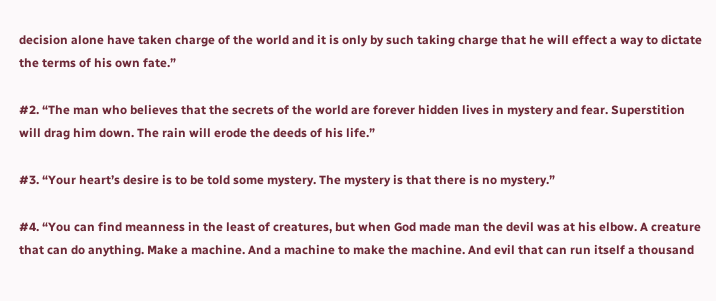decision alone have taken charge of the world and it is only by such taking charge that he will effect a way to dictate the terms of his own fate.”

#2. “The man who believes that the secrets of the world are forever hidden lives in mystery and fear. Superstition will drag him down. The rain will erode the deeds of his life.”

#3. “Your heart’s desire is to be told some mystery. The mystery is that there is no mystery.”

#4. “You can find meanness in the least of creatures, but when God made man the devil was at his elbow. A creature that can do anything. Make a machine. And a machine to make the machine. And evil that can run itself a thousand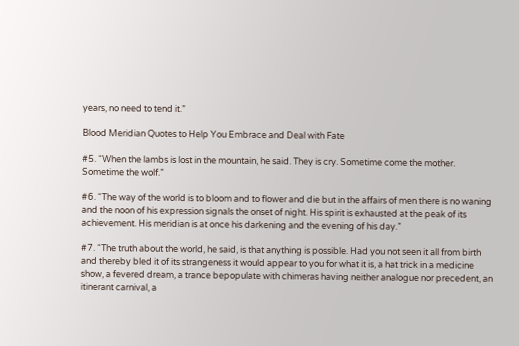years, no need to tend it.”

Blood Meridian Quotes to Help You Embrace and Deal with Fate

#5. “When the lambs is lost in the mountain, he said. They is cry. Sometime come the mother. Sometime the wolf.”

#6. “The way of the world is to bloom and to flower and die but in the affairs of men there is no waning and the noon of his expression signals the onset of night. His spirit is exhausted at the peak of its achievement. His meridian is at once his darkening and the evening of his day.”

#7. “The truth about the world, he said, is that anything is possible. Had you not seen it all from birth and thereby bled it of its strangeness it would appear to you for what it is, a hat trick in a medicine show, a fevered dream, a trance bepopulate with chimeras having neither analogue nor precedent, an itinerant carnival, a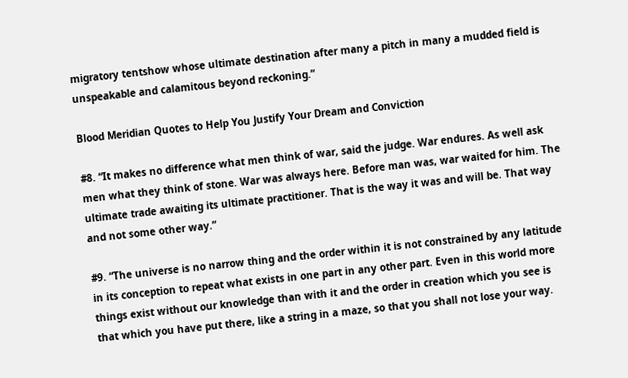migratory tentshow whose ultimate destination after many a pitch in many a mudded field is unspeakable and calamitous beyond reckoning.”

Blood Meridian Quotes to Help You Justify Your Dream and Conviction

#8. “It makes no difference what men think of war, said the judge. War endures. As well ask men what they think of stone. War was always here. Before man was, war waited for him. The ultimate trade awaiting its ultimate practitioner. That is the way it was and will be. That way and not some other way.”

#9. “The universe is no narrow thing and the order within it is not constrained by any latitude in its conception to repeat what exists in one part in any other part. Even in this world more things exist without our knowledge than with it and the order in creation which you see is that which you have put there, like a string in a maze, so that you shall not lose your way.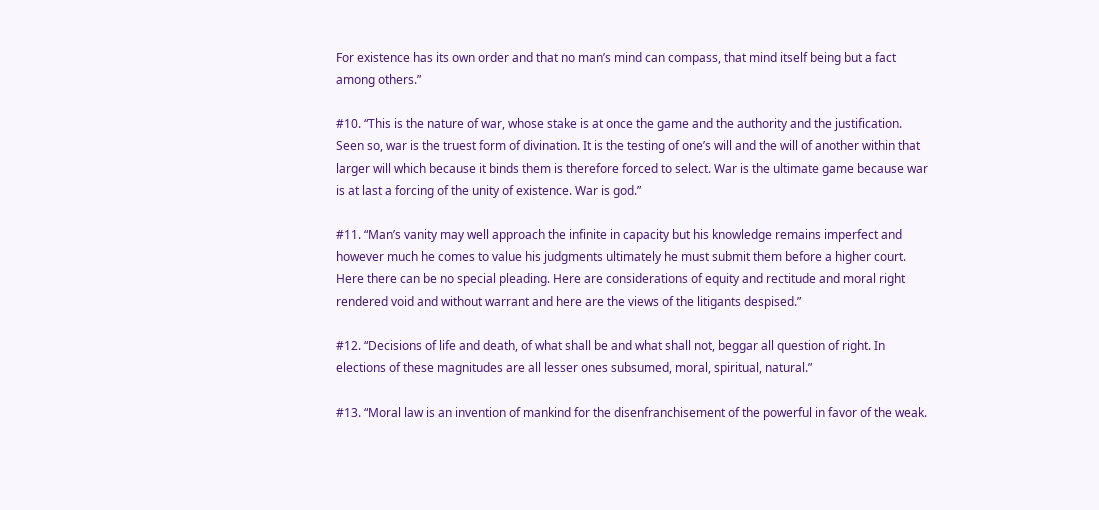For existence has its own order and that no man’s mind can compass, that mind itself being but a fact among others.”

#10. “This is the nature of war, whose stake is at once the game and the authority and the justification. Seen so, war is the truest form of divination. It is the testing of one’s will and the will of another within that larger will which because it binds them is therefore forced to select. War is the ultimate game because war is at last a forcing of the unity of existence. War is god.”

#11. “Man’s vanity may well approach the infinite in capacity but his knowledge remains imperfect and however much he comes to value his judgments ultimately he must submit them before a higher court. Here there can be no special pleading. Here are considerations of equity and rectitude and moral right rendered void and without warrant and here are the views of the litigants despised.”

#12. “Decisions of life and death, of what shall be and what shall not, beggar all question of right. In elections of these magnitudes are all lesser ones subsumed, moral, spiritual, natural.”

#13. “Moral law is an invention of mankind for the disenfranchisement of the powerful in favor of the weak.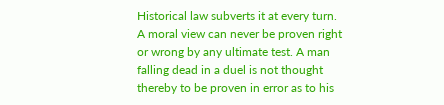Historical law subverts it at every turn. A moral view can never be proven right or wrong by any ultimate test. A man falling dead in a duel is not thought thereby to be proven in error as to his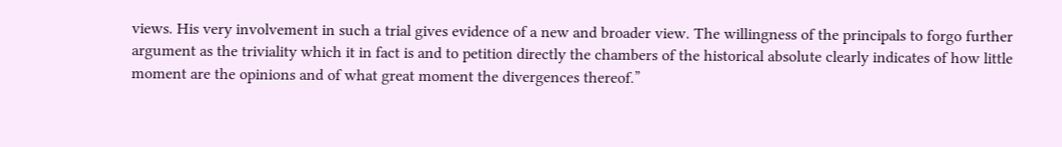views. His very involvement in such a trial gives evidence of a new and broader view. The willingness of the principals to forgo further argument as the triviality which it in fact is and to petition directly the chambers of the historical absolute clearly indicates of how little moment are the opinions and of what great moment the divergences thereof.”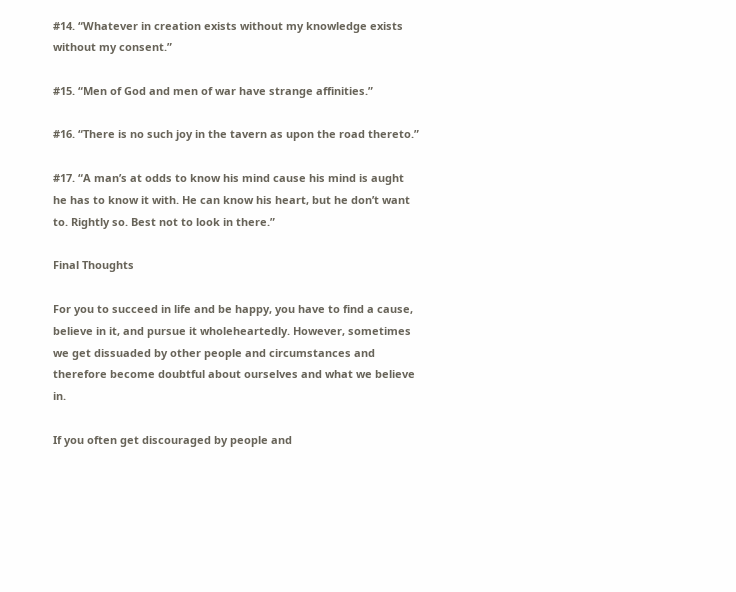#14. “Whatever in creation exists without my knowledge exists without my consent.”

#15. “Men of God and men of war have strange affinities.”

#16. “There is no such joy in the tavern as upon the road thereto.”

#17. “A man’s at odds to know his mind cause his mind is aught he has to know it with. He can know his heart, but he don’t want to. Rightly so. Best not to look in there.”

Final Thoughts

For you to succeed in life and be happy, you have to find a cause, believe in it, and pursue it wholeheartedly. However, sometimes we get dissuaded by other people and circumstances and therefore become doubtful about ourselves and what we believe in.

If you often get discouraged by people and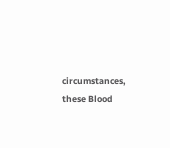circumstances, these Blood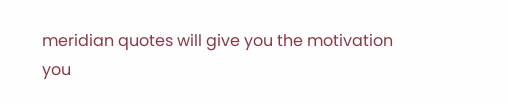meridian quotes will give you the motivation you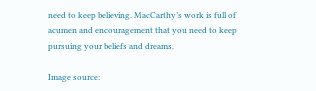need to keep believing. MacCarthy’s work is full of acumen and encouragement that you need to keep pursuing your beliefs and dreams.

Image source: